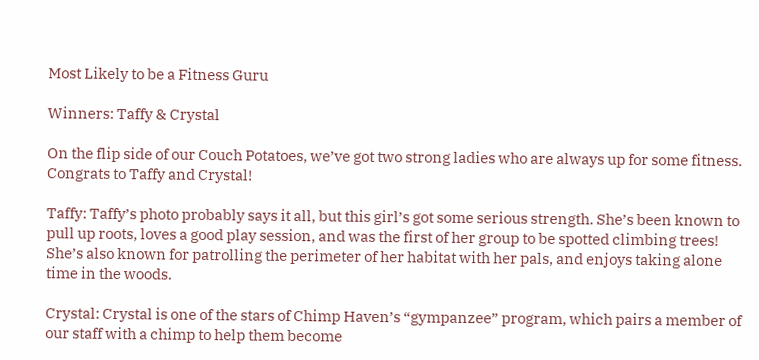Most Likely to be a Fitness Guru

Winners: Taffy & Crystal

On the flip side of our Couch Potatoes, we’ve got two strong ladies who are always up for some fitness. Congrats to Taffy and Crystal!

Taffy: Taffy’s photo probably says it all, but this girl’s got some serious strength. She’s been known to pull up roots, loves a good play session, and was the first of her group to be spotted climbing trees! She’s also known for patrolling the perimeter of her habitat with her pals, and enjoys taking alone time in the woods.

Crystal: Crystal is one of the stars of Chimp Haven’s “gympanzee” program, which pairs a member of our staff with a chimp to help them become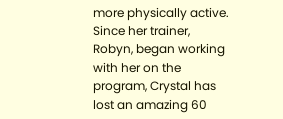more physically active. Since her trainer, Robyn, began working with her on the program, Crystal has lost an amazing 60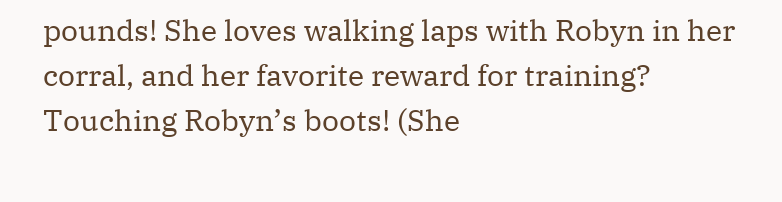pounds! She loves walking laps with Robyn in her corral, and her favorite reward for training? Touching Robyn’s boots! (She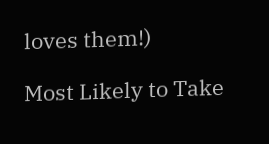loves them!)

Most Likely to Take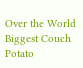Over the World
Biggest Couch Potato